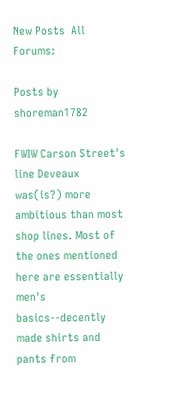New Posts  All Forums:

Posts by shoreman1782

FWIW Carson Street's line Deveaux was(is?) more ambitious than most shop lines. Most of the ones mentioned here are essentially men's basics--decently made shirts and pants from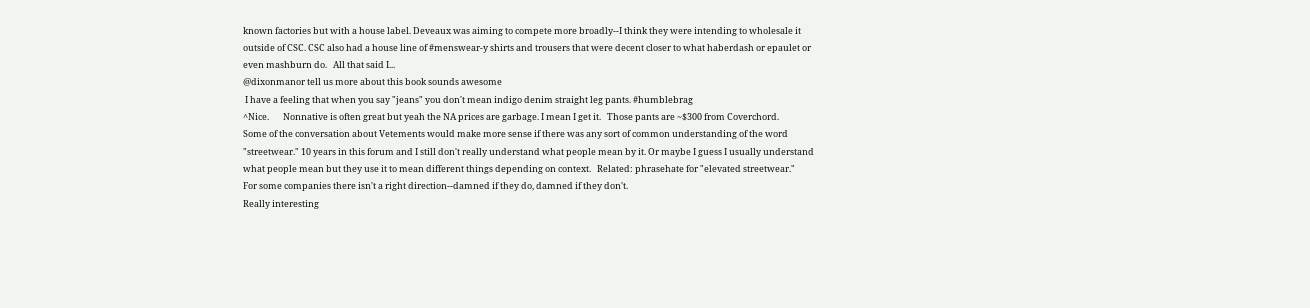known factories but with a house label. Deveaux was aiming to compete more broadly--I think they were intending to wholesale it outside of CSC. CSC also had a house line of #menswear-y shirts and trousers that were decent closer to what haberdash or epaulet or even mashburn do.   All that said I...
@dixonmanor tell us more about this book sounds awesome
 I have a feeling that when you say "jeans" you don't mean indigo denim straight leg pants. #humblebrag
^Nice.       Nonnative is often great but yeah the NA prices are garbage. I mean I get it.   Those pants are ~$300 from Coverchord.
Some of the conversation about Vetements would make more sense if there was any sort of common understanding of the word "streetwear." 10 years in this forum and I still don't really understand what people mean by it. Or maybe I guess I usually understand what people mean but they use it to mean different things depending on context.   Related: phrasehate for "elevated streetwear."
For some companies there isn't a right direction--damned if they do, damned if they don't.
Really interesting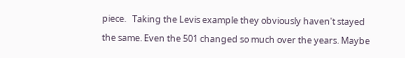piece.   Taking the Levis example they obviously haven't stayed the same. Even the 501 changed so much over the years. Maybe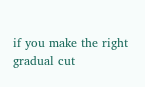if you make the right gradual cut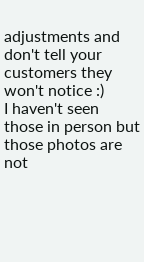adjustments and don't tell your customers they won't notice :)
I haven't seen those in person but those photos are not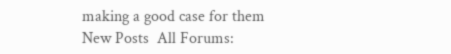making a good case for them
New Posts  All Forums: